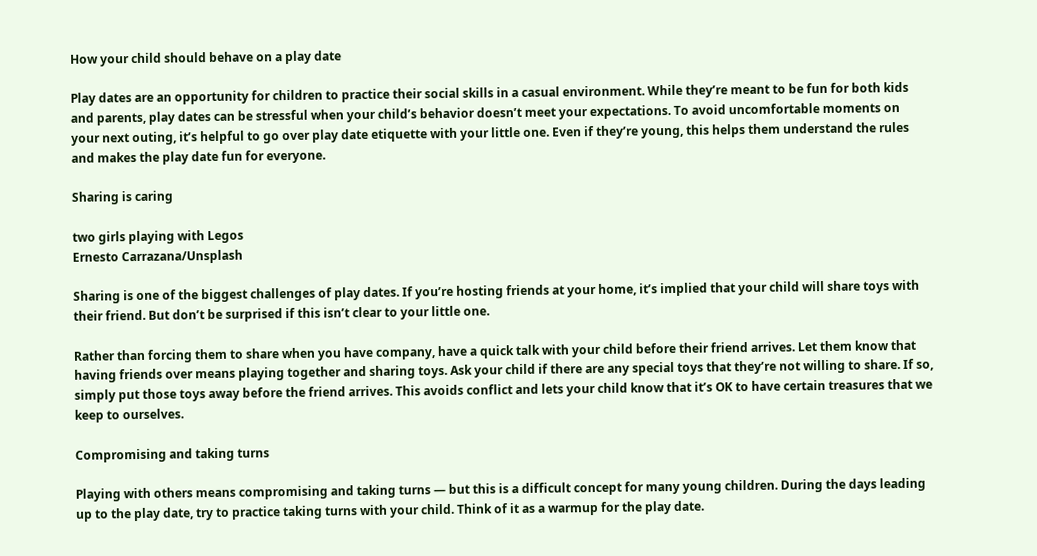How your child should behave on a play date

Play dates are an opportunity for children to practice their social skills in a casual environment. While they’re meant to be fun for both kids and parents, play dates can be stressful when your child’s behavior doesn’t meet your expectations. To avoid uncomfortable moments on your next outing, it’s helpful to go over play date etiquette with your little one. Even if they’re young, this helps them understand the rules and makes the play date fun for everyone.

Sharing is caring

two girls playing with Legos
Ernesto Carrazana/Unsplash

Sharing is one of the biggest challenges of play dates. If you’re hosting friends at your home, it’s implied that your child will share toys with their friend. But don’t be surprised if this isn’t clear to your little one.

Rather than forcing them to share when you have company, have a quick talk with your child before their friend arrives. Let them know that having friends over means playing together and sharing toys. Ask your child if there are any special toys that they’re not willing to share. If so, simply put those toys away before the friend arrives. This avoids conflict and lets your child know that it’s OK to have certain treasures that we keep to ourselves.

Compromising and taking turns

Playing with others means compromising and taking turns — but this is a difficult concept for many young children. During the days leading up to the play date, try to practice taking turns with your child. Think of it as a warmup for the play date.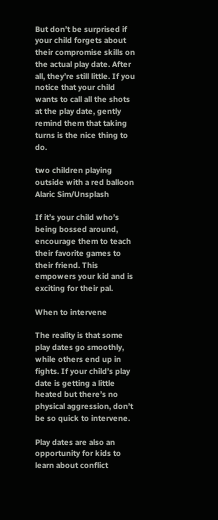But don’t be surprised if your child forgets about their compromise skills on the actual play date. After all, they’re still little. If you notice that your child wants to call all the shots at the play date, gently remind them that taking turns is the nice thing to do.

two children playing outside with a red balloon
Alaric Sim/Unsplash

If it’s your child who’s being bossed around, encourage them to teach their favorite games to their friend. This empowers your kid and is exciting for their pal.

When to intervene

The reality is that some play dates go smoothly, while others end up in fights. If your child’s play date is getting a little heated but there’s no physical aggression, don’t be so quick to intervene.

Play dates are also an opportunity for kids to learn about conflict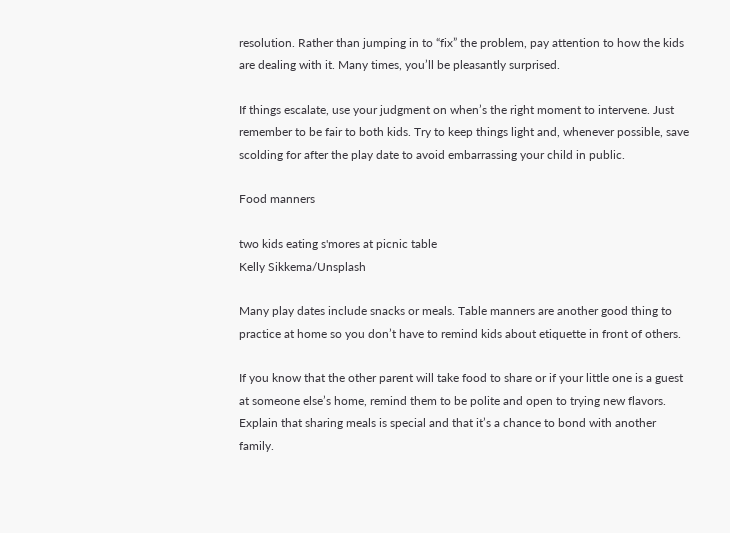resolution. Rather than jumping in to “fix” the problem, pay attention to how the kids are dealing with it. Many times, you’ll be pleasantly surprised.

If things escalate, use your judgment on when’s the right moment to intervene. Just remember to be fair to both kids. Try to keep things light and, whenever possible, save scolding for after the play date to avoid embarrassing your child in public.

Food manners

two kids eating s'mores at picnic table
Kelly Sikkema/Unsplash

Many play dates include snacks or meals. Table manners are another good thing to practice at home so you don’t have to remind kids about etiquette in front of others.

If you know that the other parent will take food to share or if your little one is a guest at someone else’s home, remind them to be polite and open to trying new flavors. Explain that sharing meals is special and that it’s a chance to bond with another family.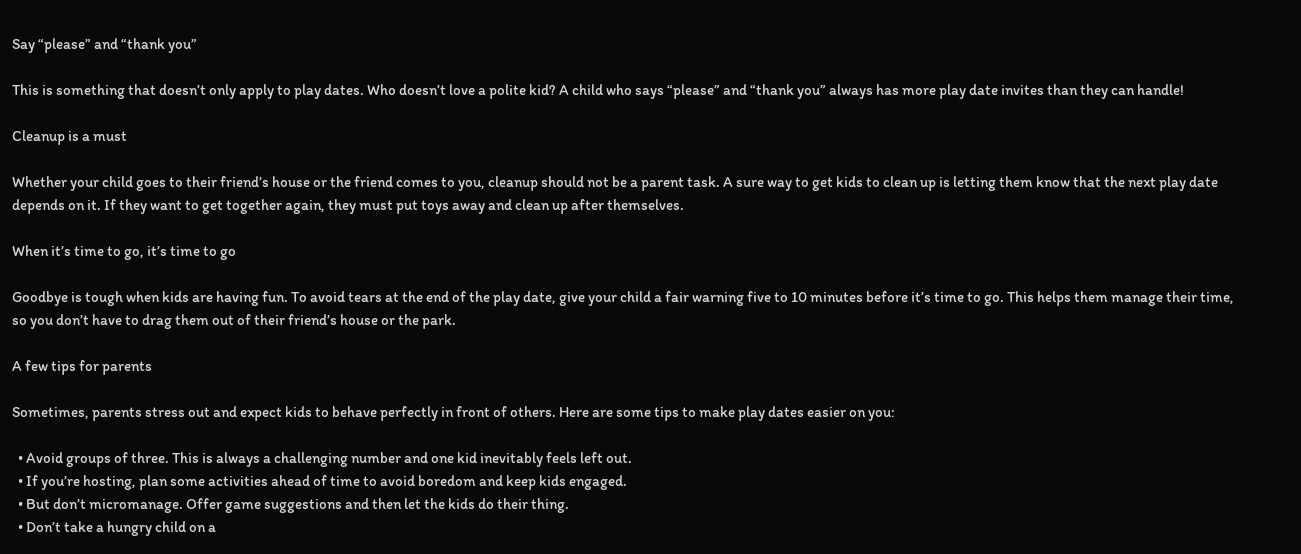Say “please” and “thank you”

This is something that doesn’t only apply to play dates. Who doesn’t love a polite kid? A child who says “please” and “thank you” always has more play date invites than they can handle!

Cleanup is a must

Whether your child goes to their friend’s house or the friend comes to you, cleanup should not be a parent task. A sure way to get kids to clean up is letting them know that the next play date depends on it. If they want to get together again, they must put toys away and clean up after themselves.

When it’s time to go, it’s time to go

Goodbye is tough when kids are having fun. To avoid tears at the end of the play date, give your child a fair warning five to 10 minutes before it’s time to go. This helps them manage their time, so you don’t have to drag them out of their friend’s house or the park.

A few tips for parents

Sometimes, parents stress out and expect kids to behave perfectly in front of others. Here are some tips to make play dates easier on you:

  • Avoid groups of three. This is always a challenging number and one kid inevitably feels left out.
  • If you’re hosting, plan some activities ahead of time to avoid boredom and keep kids engaged.
  • But don’t micromanage. Offer game suggestions and then let the kids do their thing.
  • Don’t take a hungry child on a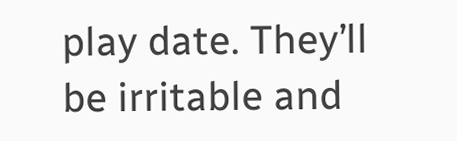play date. They’ll be irritable and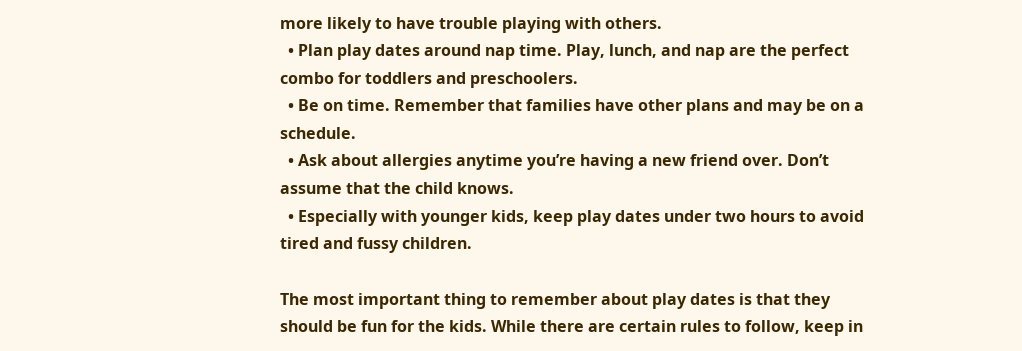more likely to have trouble playing with others.
  • Plan play dates around nap time. Play, lunch, and nap are the perfect combo for toddlers and preschoolers.
  • Be on time. Remember that families have other plans and may be on a schedule.
  • Ask about allergies anytime you’re having a new friend over. Don’t assume that the child knows.
  • Especially with younger kids, keep play dates under two hours to avoid tired and fussy children.

The most important thing to remember about play dates is that they should be fun for the kids. While there are certain rules to follow, keep in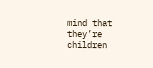mind that they’re children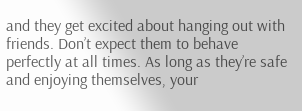and they get excited about hanging out with friends. Don’t expect them to behave perfectly at all times. As long as they’re safe and enjoying themselves, your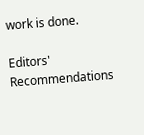work is done.

Editors' Recommendations